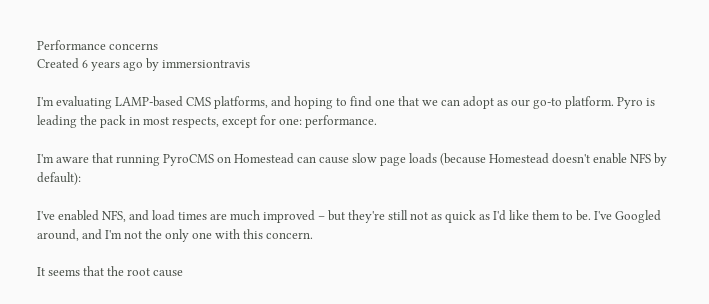Performance concerns
Created 6 years ago by immersiontravis

I'm evaluating LAMP-based CMS platforms, and hoping to find one that we can adopt as our go-to platform. Pyro is leading the pack in most respects, except for one: performance.

I'm aware that running PyroCMS on Homestead can cause slow page loads (because Homestead doesn't enable NFS by default):

I've enabled NFS, and load times are much improved – but they're still not as quick as I'd like them to be. I've Googled around, and I'm not the only one with this concern.

It seems that the root cause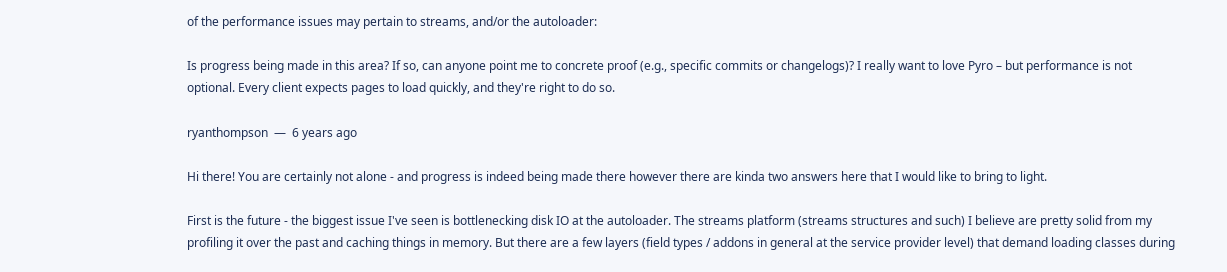of the performance issues may pertain to streams, and/or the autoloader:

Is progress being made in this area? If so, can anyone point me to concrete proof (e.g., specific commits or changelogs)? I really want to love Pyro – but performance is not optional. Every client expects pages to load quickly, and they're right to do so.

ryanthompson  —  6 years ago

Hi there! You are certainly not alone - and progress is indeed being made there however there are kinda two answers here that I would like to bring to light.

First is the future - the biggest issue I've seen is bottlenecking disk IO at the autoloader. The streams platform (streams structures and such) I believe are pretty solid from my profiling it over the past and caching things in memory. But there are a few layers (field types / addons in general at the service provider level) that demand loading classes during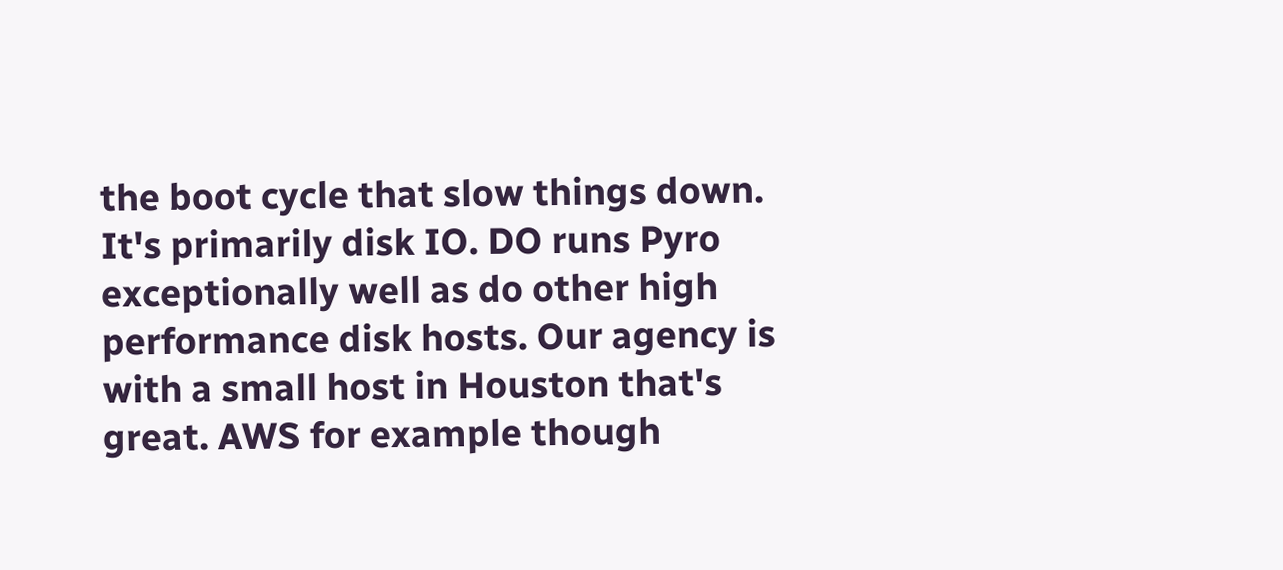the boot cycle that slow things down. It's primarily disk IO. DO runs Pyro exceptionally well as do other high performance disk hosts. Our agency is with a small host in Houston that's great. AWS for example though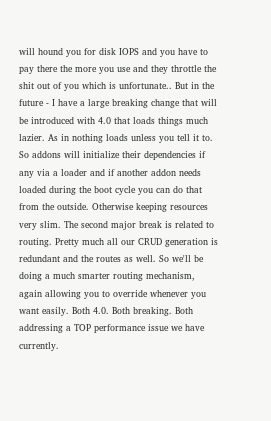will hound you for disk IOPS and you have to pay there the more you use and they throttle the shit out of you which is unfortunate.. But in the future - I have a large breaking change that will be introduced with 4.0 that loads things much lazier. As in nothing loads unless you tell it to. So addons will initialize their dependencies if any via a loader and if another addon needs loaded during the boot cycle you can do that from the outside. Otherwise keeping resources very slim. The second major break is related to routing. Pretty much all our CRUD generation is redundant and the routes as well. So we'll be doing a much smarter routing mechanism, again allowing you to override whenever you want easily. Both 4.0. Both breaking. Both addressing a TOP performance issue we have currently.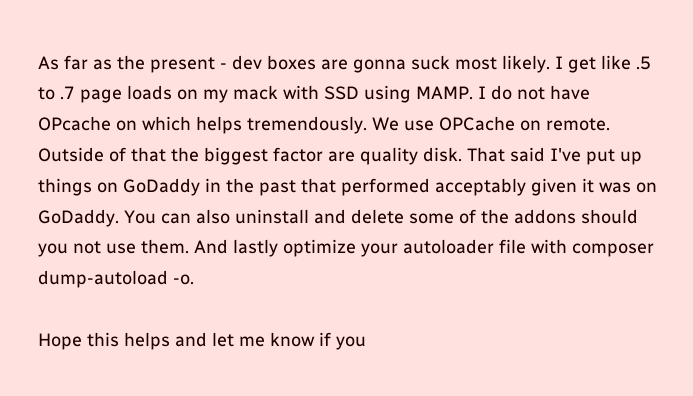As far as the present - dev boxes are gonna suck most likely. I get like .5 to .7 page loads on my mack with SSD using MAMP. I do not have OPcache on which helps tremendously. We use OPCache on remote. Outside of that the biggest factor are quality disk. That said I've put up things on GoDaddy in the past that performed acceptably given it was on GoDaddy. You can also uninstall and delete some of the addons should you not use them. And lastly optimize your autoloader file with composer dump-autoload -o.

Hope this helps and let me know if you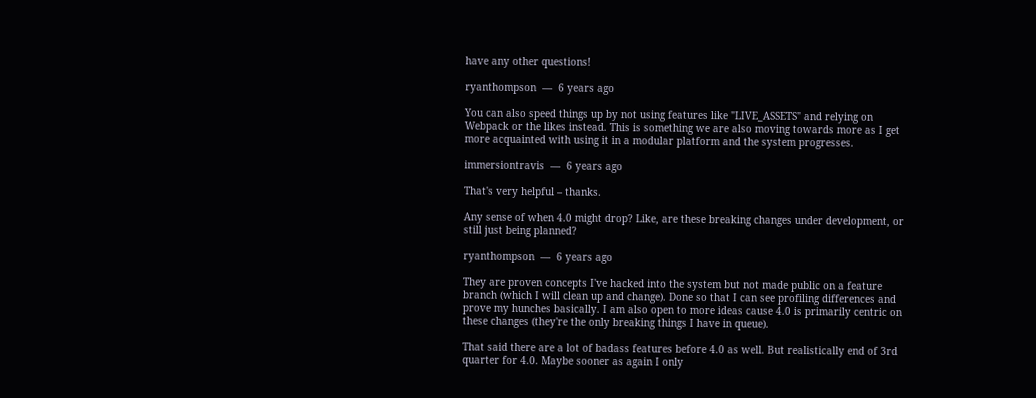have any other questions!

ryanthompson  —  6 years ago

You can also speed things up by not using features like "LIVE_ASSETS" and relying on Webpack or the likes instead. This is something we are also moving towards more as I get more acquainted with using it in a modular platform and the system progresses.

immersiontravis  —  6 years ago

That's very helpful – thanks.

Any sense of when 4.0 might drop? Like, are these breaking changes under development, or still just being planned?

ryanthompson  —  6 years ago

They are proven concepts I've hacked into the system but not made public on a feature branch (which I will clean up and change). Done so that I can see profiling differences and prove my hunches basically. I am also open to more ideas cause 4.0 is primarily centric on these changes (they're the only breaking things I have in queue).

That said there are a lot of badass features before 4.0 as well. But realistically end of 3rd quarter for 4.0. Maybe sooner as again I only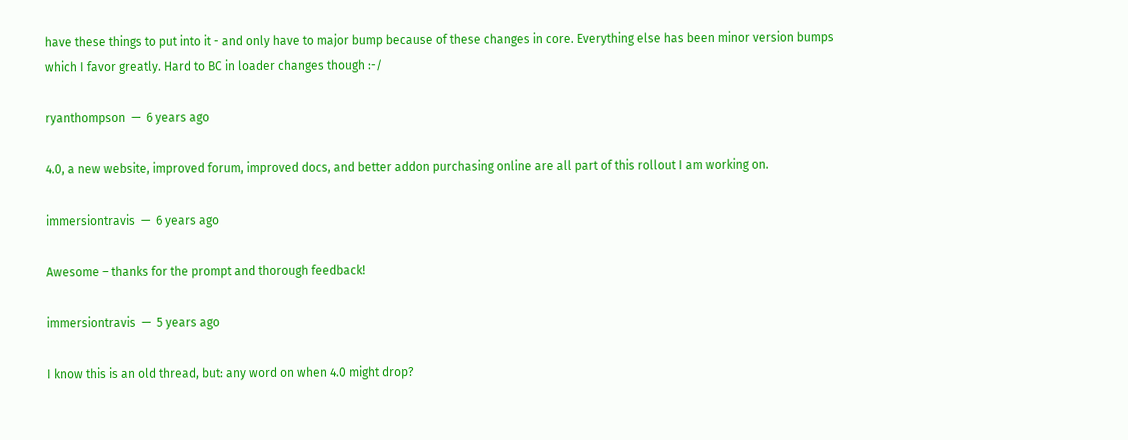have these things to put into it - and only have to major bump because of these changes in core. Everything else has been minor version bumps which I favor greatly. Hard to BC in loader changes though :-/

ryanthompson  —  6 years ago

4.0, a new website, improved forum, improved docs, and better addon purchasing online are all part of this rollout I am working on.

immersiontravis  —  6 years ago

Awesome – thanks for the prompt and thorough feedback!

immersiontravis  —  5 years ago

I know this is an old thread, but: any word on when 4.0 might drop?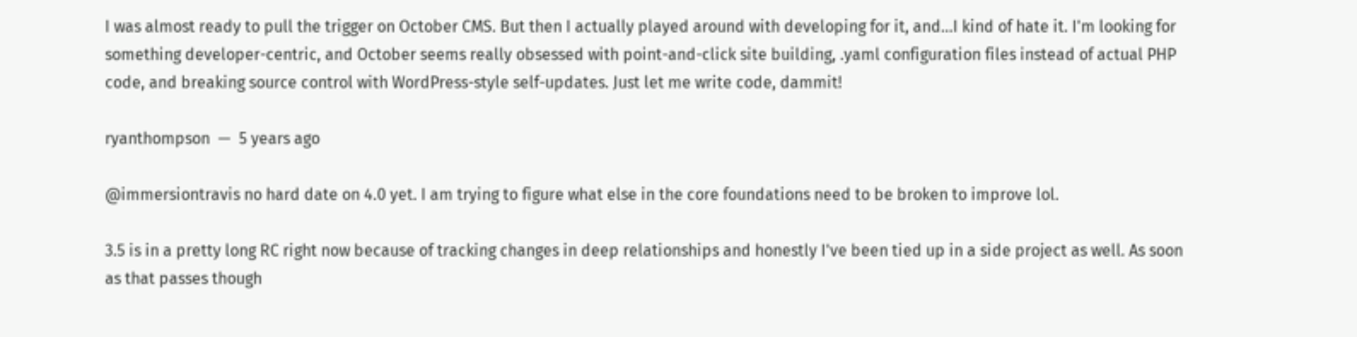I was almost ready to pull the trigger on October CMS. But then I actually played around with developing for it, and...I kind of hate it. I'm looking for something developer-centric, and October seems really obsessed with point-and-click site building, .yaml configuration files instead of actual PHP code, and breaking source control with WordPress-style self-updates. Just let me write code, dammit!

ryanthompson  —  5 years ago

@immersiontravis no hard date on 4.0 yet. I am trying to figure what else in the core foundations need to be broken to improve lol.

3.5 is in a pretty long RC right now because of tracking changes in deep relationships and honestly I've been tied up in a side project as well. As soon as that passes though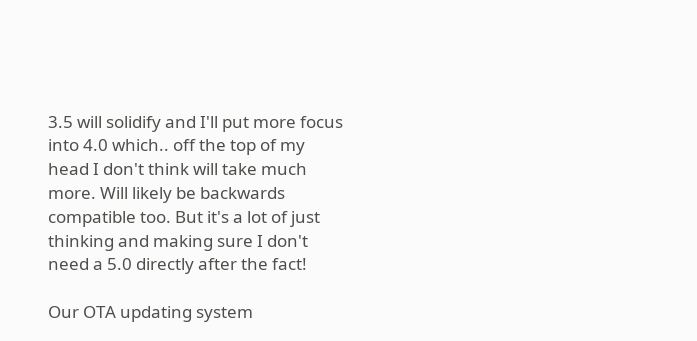3.5 will solidify and I'll put more focus into 4.0 which.. off the top of my head I don't think will take much more. Will likely be backwards compatible too. But it's a lot of just thinking and making sure I don't need a 5.0 directly after the fact!

Our OTA updating system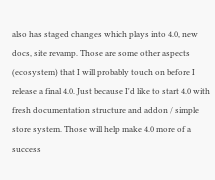also has staged changes which plays into 4.0, new docs, site revamp. Those are some other aspects (ecosystem) that I will probably touch on before I release a final 4.0. Just because I'd like to start 4.0 with fresh documentation structure and addon / simple store system. Those will help make 4.0 more of a success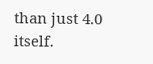than just 4.0 itself.